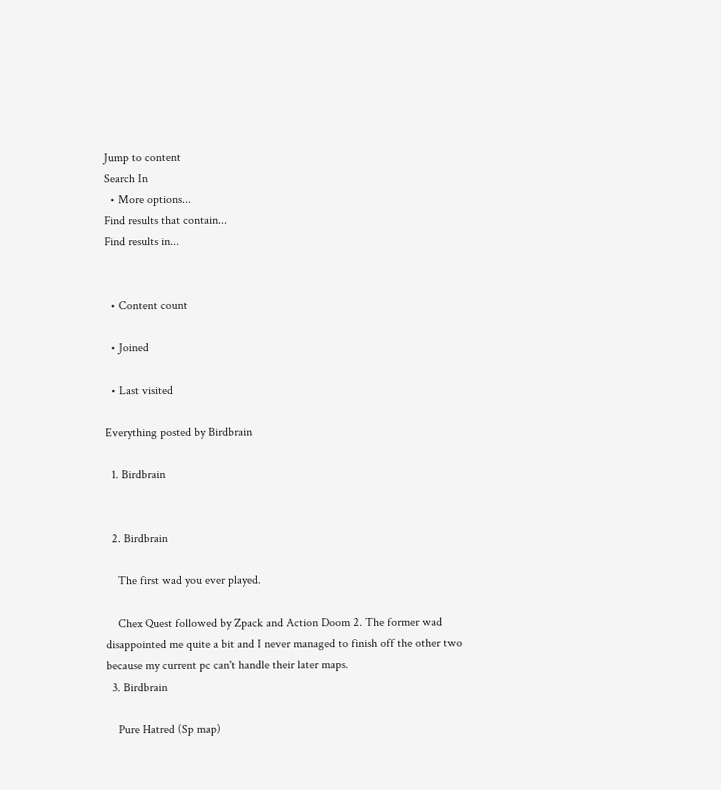Jump to content
Search In
  • More options...
Find results that contain...
Find results in...


  • Content count

  • Joined

  • Last visited

Everything posted by Birdbrain

  1. Birdbrain


  2. Birdbrain

    The first wad you ever played.

    Chex Quest followed by Zpack and Action Doom 2. The former wad disappointed me quite a bit and I never managed to finish off the other two because my current pc can't handle their later maps.
  3. Birdbrain

    Pure Hatred (Sp map)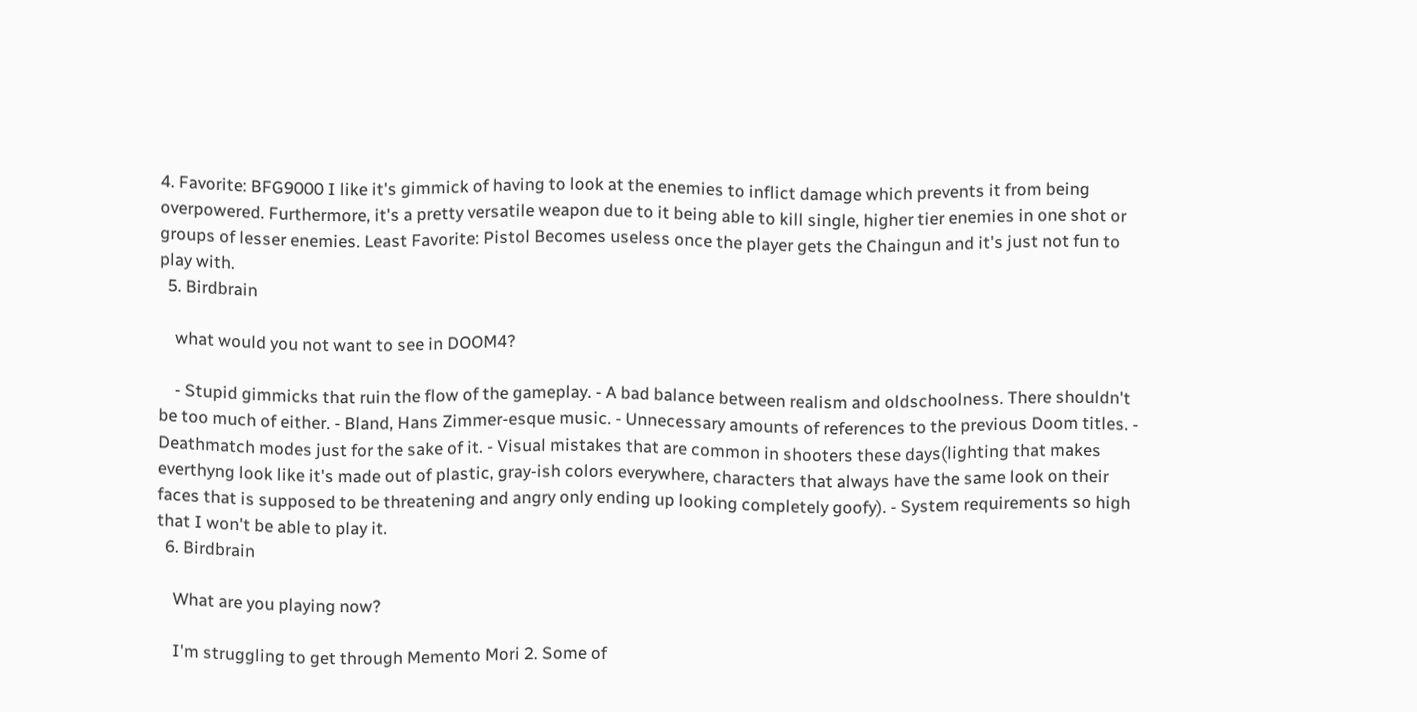4. Favorite: BFG9000 I like it's gimmick of having to look at the enemies to inflict damage which prevents it from being overpowered. Furthermore, it's a pretty versatile weapon due to it being able to kill single, higher tier enemies in one shot or groups of lesser enemies. Least Favorite: Pistol Becomes useless once the player gets the Chaingun and it's just not fun to play with.
  5. Birdbrain

    what would you not want to see in DOOM4?

    - Stupid gimmicks that ruin the flow of the gameplay. - A bad balance between realism and oldschoolness. There shouldn't be too much of either. - Bland, Hans Zimmer-esque music. - Unnecessary amounts of references to the previous Doom titles. - Deathmatch modes just for the sake of it. - Visual mistakes that are common in shooters these days(lighting that makes everthyng look like it's made out of plastic, gray-ish colors everywhere, characters that always have the same look on their faces that is supposed to be threatening and angry only ending up looking completely goofy). - System requirements so high that I won't be able to play it.
  6. Birdbrain

    What are you playing now?

    I'm struggling to get through Memento Mori 2. Some of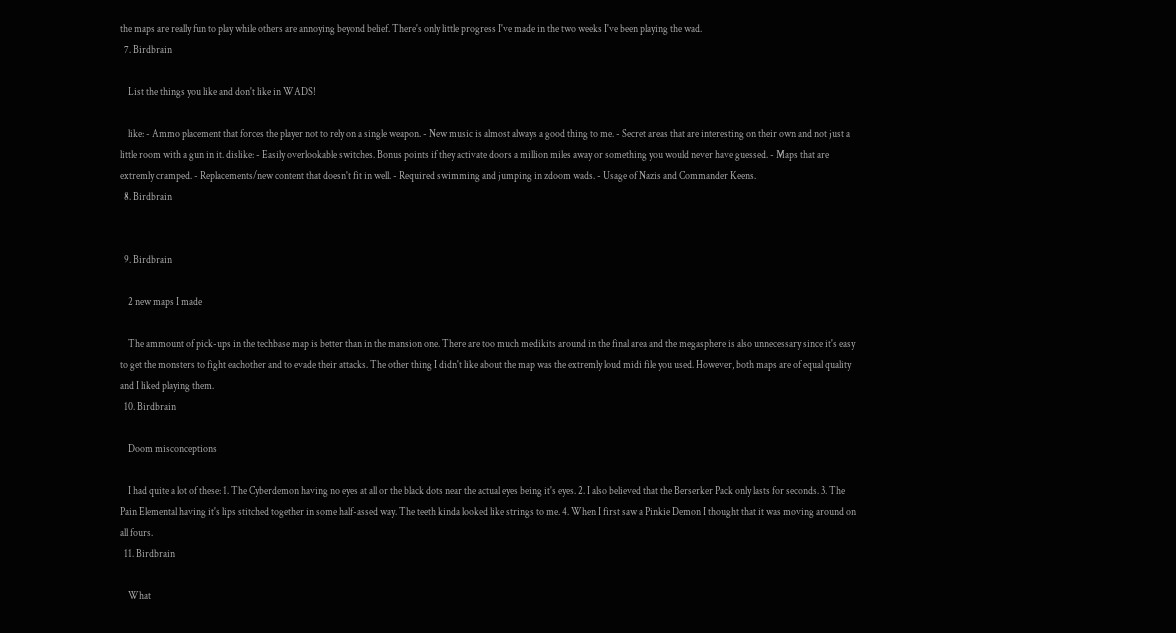the maps are really fun to play while others are annoying beyond belief. There's only little progress I've made in the two weeks I've been playing the wad.
  7. Birdbrain

    List the things you like and don't like in WADS!

    like: - Ammo placement that forces the player not to rely on a single weapon. - New music is almost always a good thing to me. - Secret areas that are interesting on their own and not just a little room with a gun in it. dislike: - Easily overlookable switches. Bonus points if they activate doors a million miles away or something you would never have guessed. - Maps that are extremly cramped. - Replacements/new content that doesn't fit in well. - Required swimming and jumping in zdoom wads. - Usage of Nazis and Commander Keens.
  8. Birdbrain


  9. Birdbrain

    2 new maps I made

    The ammount of pick-ups in the techbase map is better than in the mansion one. There are too much medikits around in the final area and the megasphere is also unnecessary since it's easy to get the monsters to fight eachother and to evade their attacks. The other thing I didn't like about the map was the extremly loud midi file you used. However, both maps are of equal quality and I liked playing them.
  10. Birdbrain

    Doom misconceptions

    I had quite a lot of these: 1. The Cyberdemon having no eyes at all or the black dots near the actual eyes being it's eyes. 2. I also believed that the Berserker Pack only lasts for seconds. 3. The Pain Elemental having it's lips stitched together in some half-assed way. The teeth kinda looked like strings to me. 4. When I first saw a Pinkie Demon I thought that it was moving around on all fours.
  11. Birdbrain

    What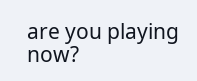are you playing now?